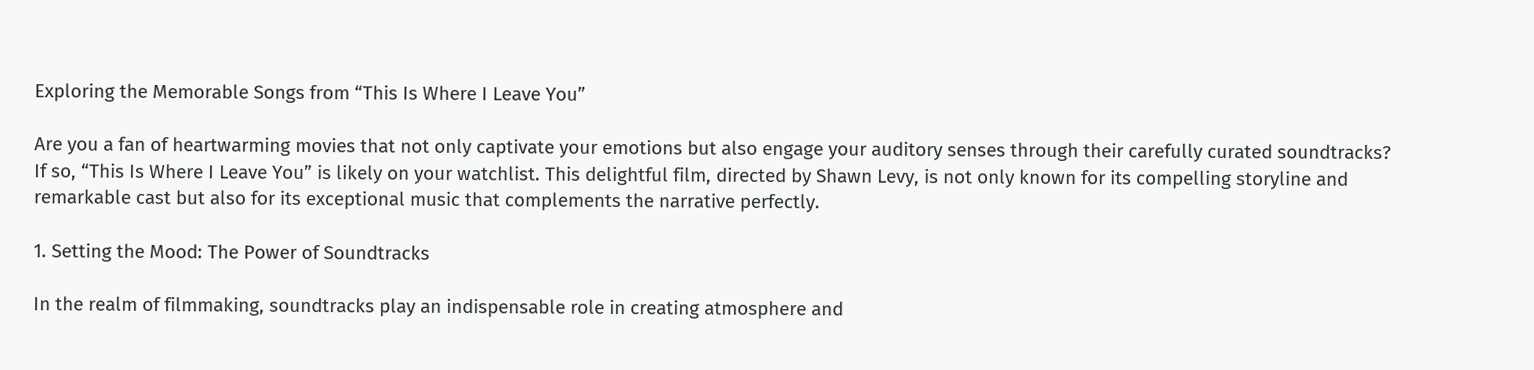Exploring the Memorable Songs from “This Is Where I Leave You”

Are you a fan of heartwarming movies that not only captivate your emotions but also engage your auditory senses through their carefully curated soundtracks? If so, “This Is Where I Leave You” is likely on your watchlist. This delightful film, directed by Shawn Levy, is not only known for its compelling storyline and remarkable cast but also for its exceptional music that complements the narrative perfectly.

1. Setting the Mood: The Power of Soundtracks

In the realm of filmmaking, soundtracks play an indispensable role in creating atmosphere and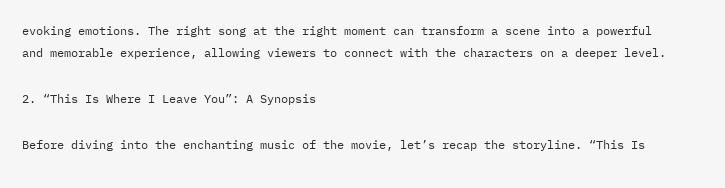evoking emotions. The right song at the right moment can transform a scene into a powerful and memorable experience, allowing viewers to connect with the characters on a deeper level.

2. “This Is Where I Leave You”: A Synopsis

Before diving into the enchanting music of the movie, let’s recap the storyline. “This Is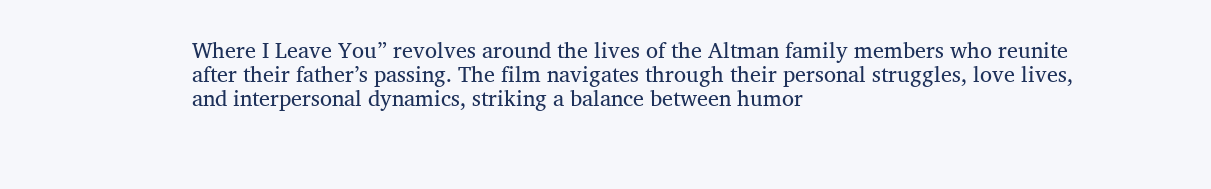Where I Leave You” revolves around the lives of the Altman family members who reunite after their father’s passing. The film navigates through their personal struggles, love lives, and interpersonal dynamics, striking a balance between humor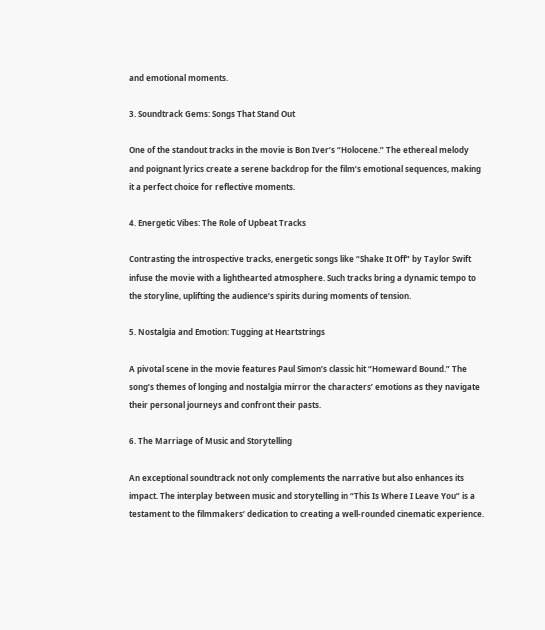and emotional moments.

3. Soundtrack Gems: Songs That Stand Out

One of the standout tracks in the movie is Bon Iver’s “Holocene.” The ethereal melody and poignant lyrics create a serene backdrop for the film’s emotional sequences, making it a perfect choice for reflective moments.

4. Energetic Vibes: The Role of Upbeat Tracks

Contrasting the introspective tracks, energetic songs like “Shake It Off” by Taylor Swift infuse the movie with a lighthearted atmosphere. Such tracks bring a dynamic tempo to the storyline, uplifting the audience’s spirits during moments of tension.

5. Nostalgia and Emotion: Tugging at Heartstrings

A pivotal scene in the movie features Paul Simon’s classic hit “Homeward Bound.” The song’s themes of longing and nostalgia mirror the characters’ emotions as they navigate their personal journeys and confront their pasts.

6. The Marriage of Music and Storytelling

An exceptional soundtrack not only complements the narrative but also enhances its impact. The interplay between music and storytelling in “This Is Where I Leave You” is a testament to the filmmakers’ dedication to creating a well-rounded cinematic experience.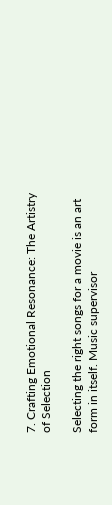7. Crafting Emotional Resonance: The Artistry of Selection

Selecting the right songs for a movie is an art form in itself. Music supervisor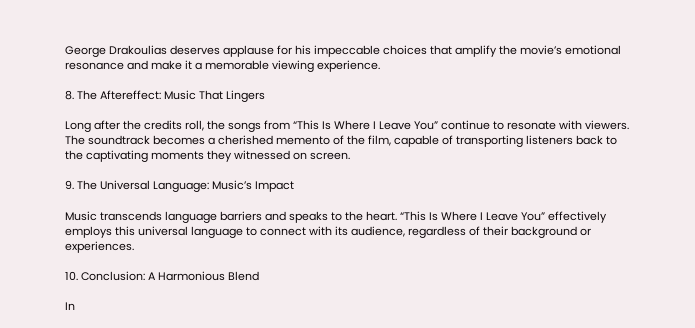George Drakoulias deserves applause for his impeccable choices that amplify the movie’s emotional resonance and make it a memorable viewing experience.

8. The Aftereffect: Music That Lingers

Long after the credits roll, the songs from “This Is Where I Leave You” continue to resonate with viewers. The soundtrack becomes a cherished memento of the film, capable of transporting listeners back to the captivating moments they witnessed on screen.

9. The Universal Language: Music’s Impact

Music transcends language barriers and speaks to the heart. “This Is Where I Leave You” effectively employs this universal language to connect with its audience, regardless of their background or experiences.

10. Conclusion: A Harmonious Blend

In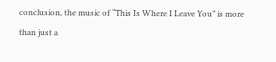conclusion, the music of “This Is Where I Leave You” is more than just a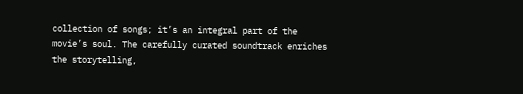collection of songs; it’s an integral part of the movie’s soul. The carefully curated soundtrack enriches the storytelling,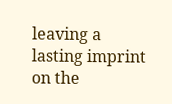leaving a lasting imprint on the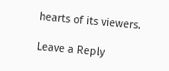hearts of its viewers.

Leave a Reply